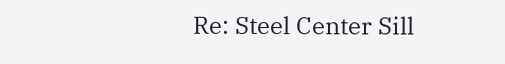Re: Steel Center Sill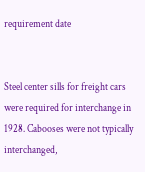requirement date


Steel center sills for freight cars were required for interchange in 1928. Cabooses were not typically interchanged,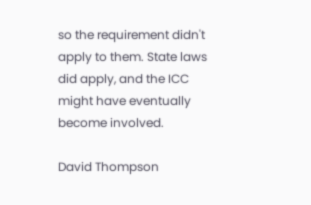so the requirement didn't apply to them. State laws did apply, and the ICC might have eventually become involved.

David Thompson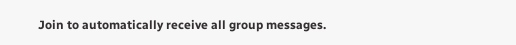Join to automatically receive all group messages.